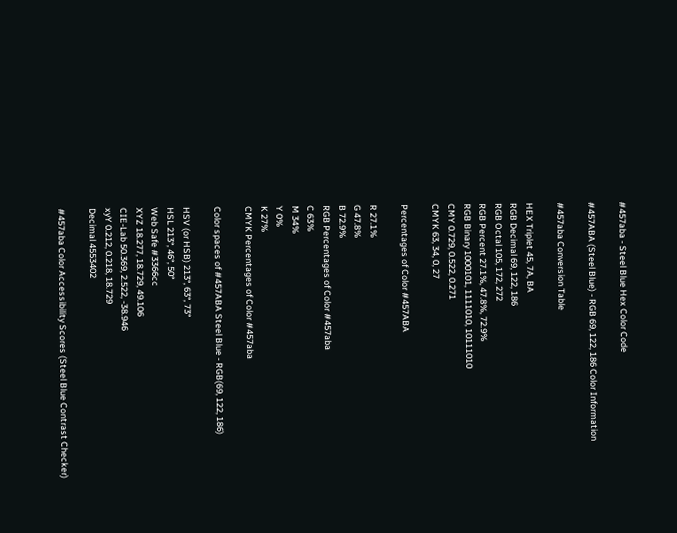#457aba - Steel Blue Hex Color Code

#457ABA (Steel Blue) - RGB 69, 122, 186 Color Information

#457aba Conversion Table

HEX Triplet 45, 7A, BA
RGB Decimal 69, 122, 186
RGB Octal 105, 172, 272
RGB Percent 27.1%, 47.8%, 72.9%
RGB Binary 1000101, 1111010, 10111010
CMY 0.729, 0.522, 0.271
CMYK 63, 34, 0, 27

Percentages of Color #457ABA

R 27.1%
G 47.8%
B 72.9%
RGB Percentages of Color #457aba
C 63%
M 34%
Y 0%
K 27%
CMYK Percentages of Color #457aba

Color spaces of #457ABA Steel Blue - RGB(69, 122, 186)

HSV (or HSB) 213°, 63°, 73°
HSL 213°, 46°, 50°
Web Safe #3366cc
XYZ 18.277, 18.729, 49.106
CIE-Lab 50.369, 2.522, -38.946
xyY 0.212, 0.218, 18.729
Decimal 4553402

#457aba Color Accessibility Scores (Steel Blue Contrast Checker)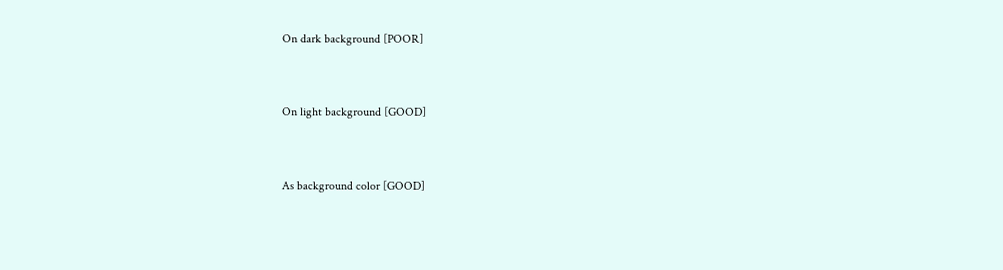On dark background [POOR]


On light background [GOOD]


As background color [GOOD]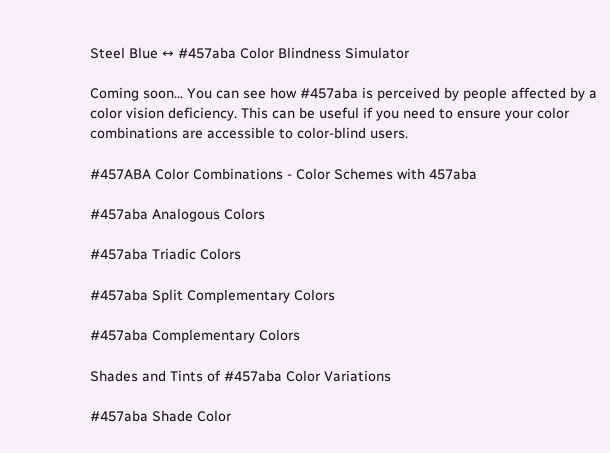Steel Blue ↔ #457aba Color Blindness Simulator

Coming soon... You can see how #457aba is perceived by people affected by a color vision deficiency. This can be useful if you need to ensure your color combinations are accessible to color-blind users.

#457ABA Color Combinations - Color Schemes with 457aba

#457aba Analogous Colors

#457aba Triadic Colors

#457aba Split Complementary Colors

#457aba Complementary Colors

Shades and Tints of #457aba Color Variations

#457aba Shade Color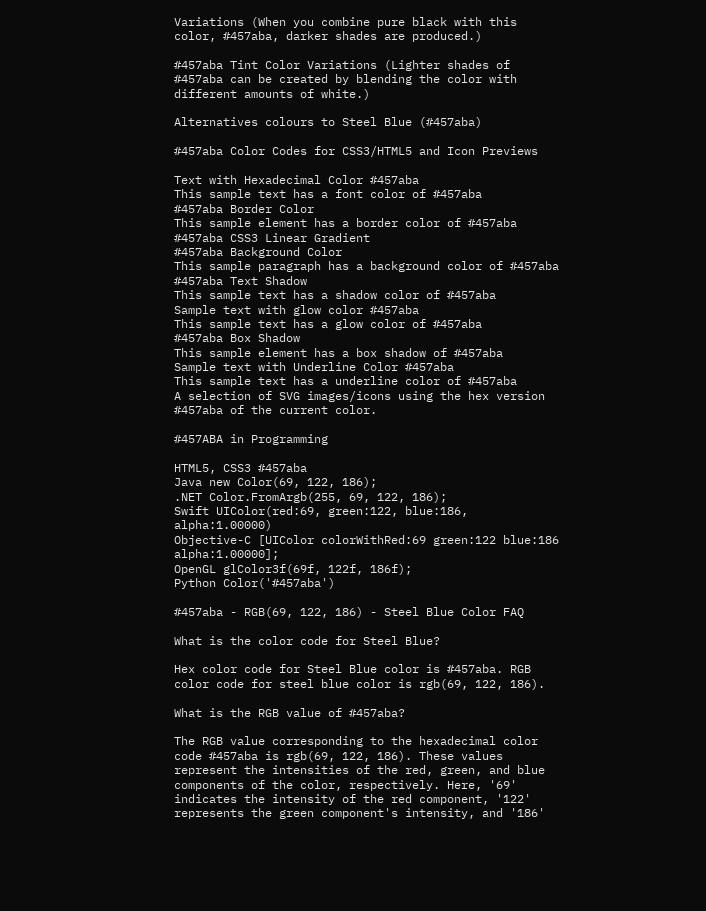Variations (When you combine pure black with this color, #457aba, darker shades are produced.)

#457aba Tint Color Variations (Lighter shades of #457aba can be created by blending the color with different amounts of white.)

Alternatives colours to Steel Blue (#457aba)

#457aba Color Codes for CSS3/HTML5 and Icon Previews

Text with Hexadecimal Color #457aba
This sample text has a font color of #457aba
#457aba Border Color
This sample element has a border color of #457aba
#457aba CSS3 Linear Gradient
#457aba Background Color
This sample paragraph has a background color of #457aba
#457aba Text Shadow
This sample text has a shadow color of #457aba
Sample text with glow color #457aba
This sample text has a glow color of #457aba
#457aba Box Shadow
This sample element has a box shadow of #457aba
Sample text with Underline Color #457aba
This sample text has a underline color of #457aba
A selection of SVG images/icons using the hex version #457aba of the current color.

#457ABA in Programming

HTML5, CSS3 #457aba
Java new Color(69, 122, 186);
.NET Color.FromArgb(255, 69, 122, 186);
Swift UIColor(red:69, green:122, blue:186, alpha:1.00000)
Objective-C [UIColor colorWithRed:69 green:122 blue:186 alpha:1.00000];
OpenGL glColor3f(69f, 122f, 186f);
Python Color('#457aba')

#457aba - RGB(69, 122, 186) - Steel Blue Color FAQ

What is the color code for Steel Blue?

Hex color code for Steel Blue color is #457aba. RGB color code for steel blue color is rgb(69, 122, 186).

What is the RGB value of #457aba?

The RGB value corresponding to the hexadecimal color code #457aba is rgb(69, 122, 186). These values represent the intensities of the red, green, and blue components of the color, respectively. Here, '69' indicates the intensity of the red component, '122' represents the green component's intensity, and '186'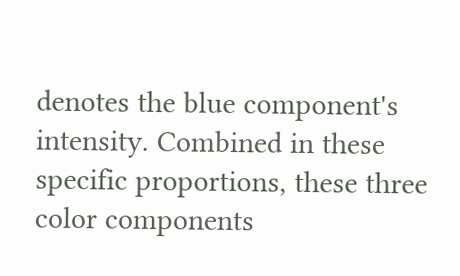denotes the blue component's intensity. Combined in these specific proportions, these three color components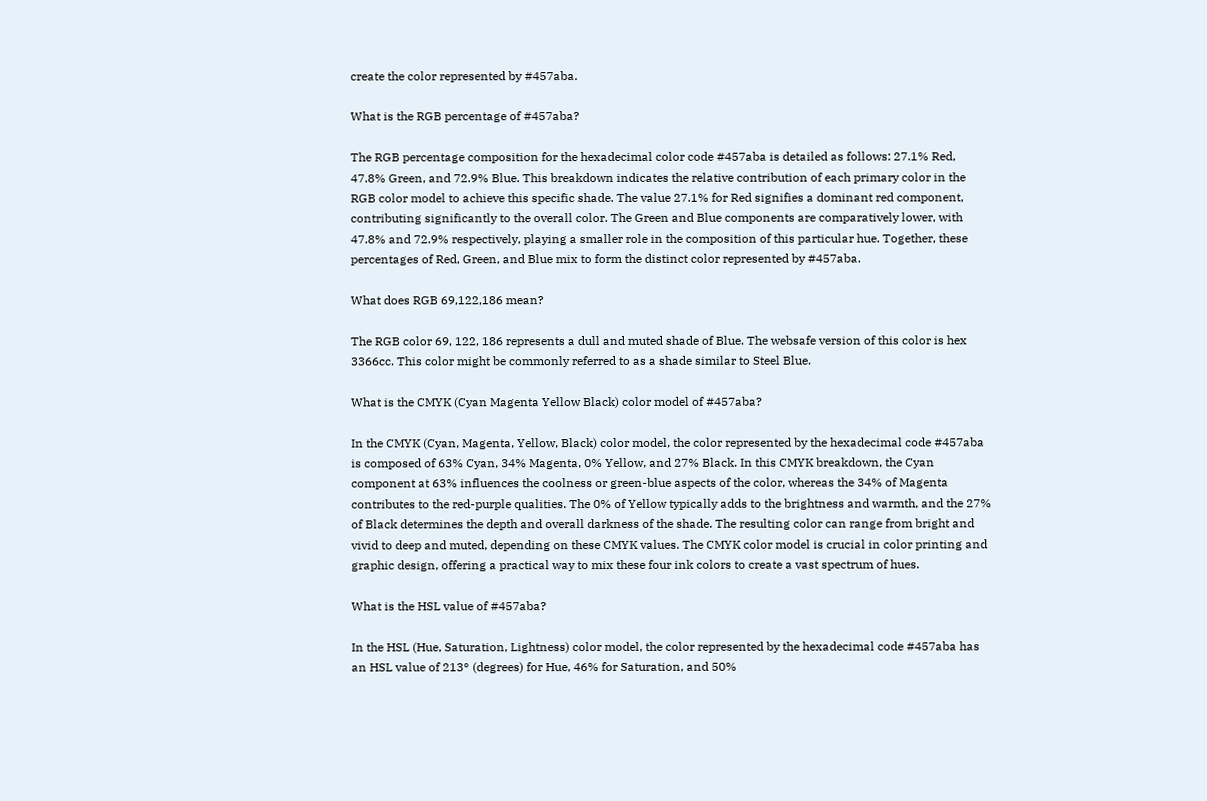create the color represented by #457aba.

What is the RGB percentage of #457aba?

The RGB percentage composition for the hexadecimal color code #457aba is detailed as follows: 27.1% Red, 47.8% Green, and 72.9% Blue. This breakdown indicates the relative contribution of each primary color in the RGB color model to achieve this specific shade. The value 27.1% for Red signifies a dominant red component, contributing significantly to the overall color. The Green and Blue components are comparatively lower, with 47.8% and 72.9% respectively, playing a smaller role in the composition of this particular hue. Together, these percentages of Red, Green, and Blue mix to form the distinct color represented by #457aba.

What does RGB 69,122,186 mean?

The RGB color 69, 122, 186 represents a dull and muted shade of Blue. The websafe version of this color is hex 3366cc. This color might be commonly referred to as a shade similar to Steel Blue.

What is the CMYK (Cyan Magenta Yellow Black) color model of #457aba?

In the CMYK (Cyan, Magenta, Yellow, Black) color model, the color represented by the hexadecimal code #457aba is composed of 63% Cyan, 34% Magenta, 0% Yellow, and 27% Black. In this CMYK breakdown, the Cyan component at 63% influences the coolness or green-blue aspects of the color, whereas the 34% of Magenta contributes to the red-purple qualities. The 0% of Yellow typically adds to the brightness and warmth, and the 27% of Black determines the depth and overall darkness of the shade. The resulting color can range from bright and vivid to deep and muted, depending on these CMYK values. The CMYK color model is crucial in color printing and graphic design, offering a practical way to mix these four ink colors to create a vast spectrum of hues.

What is the HSL value of #457aba?

In the HSL (Hue, Saturation, Lightness) color model, the color represented by the hexadecimal code #457aba has an HSL value of 213° (degrees) for Hue, 46% for Saturation, and 50%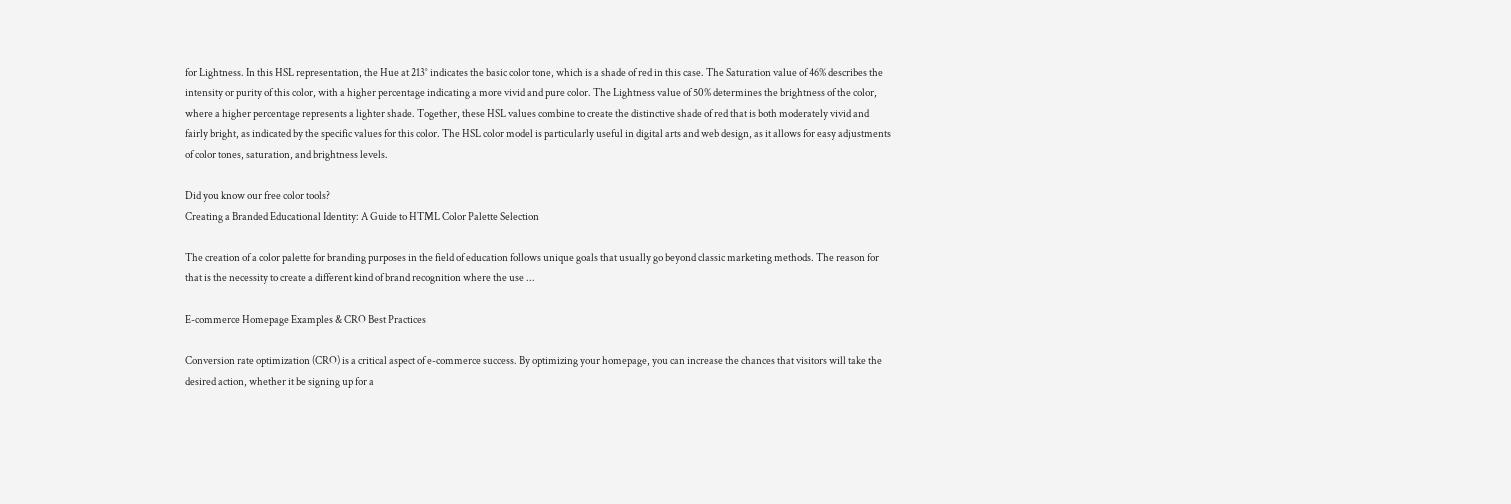for Lightness. In this HSL representation, the Hue at 213° indicates the basic color tone, which is a shade of red in this case. The Saturation value of 46% describes the intensity or purity of this color, with a higher percentage indicating a more vivid and pure color. The Lightness value of 50% determines the brightness of the color, where a higher percentage represents a lighter shade. Together, these HSL values combine to create the distinctive shade of red that is both moderately vivid and fairly bright, as indicated by the specific values for this color. The HSL color model is particularly useful in digital arts and web design, as it allows for easy adjustments of color tones, saturation, and brightness levels.

Did you know our free color tools?
Creating a Branded Educational Identity: A Guide to HTML Color Palette Selection

The creation of a color palette for branding purposes in the field of education follows unique goals that usually go beyond classic marketing methods. The reason for that is the necessity to create a different kind of brand recognition where the use ...

E-commerce Homepage Examples & CRO Best Practices

Conversion rate optimization (CRO) is a critical aspect of e-commerce success. By optimizing your homepage, you can increase the chances that visitors will take the desired action, whether it be signing up for a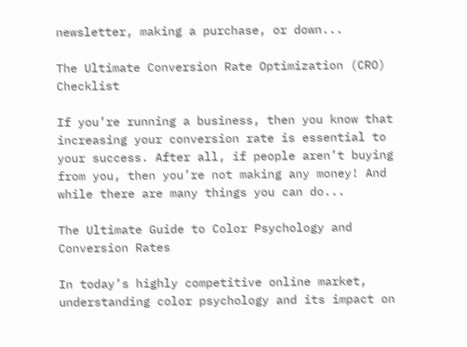newsletter, making a purchase, or down...

The Ultimate Conversion Rate Optimization (CRO) Checklist

If you’re running a business, then you know that increasing your conversion rate is essential to your success. After all, if people aren’t buying from you, then you’re not making any money! And while there are many things you can do...

The Ultimate Guide to Color Psychology and Conversion Rates

In today’s highly competitive online market, understanding color psychology and its impact on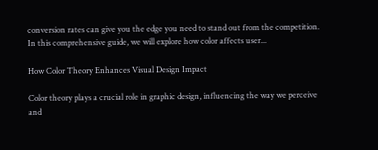conversion rates can give you the edge you need to stand out from the competition. In this comprehensive guide, we will explore how color affects user...

How Color Theory Enhances Visual Design Impact

Color theory plays a crucial role in graphic design, influencing the way we perceive and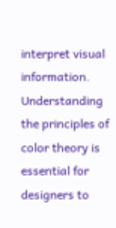interpret visual information. Understanding the principles of color theory is essential for designers to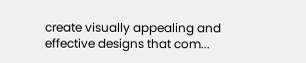create visually appealing and effective designs that com...